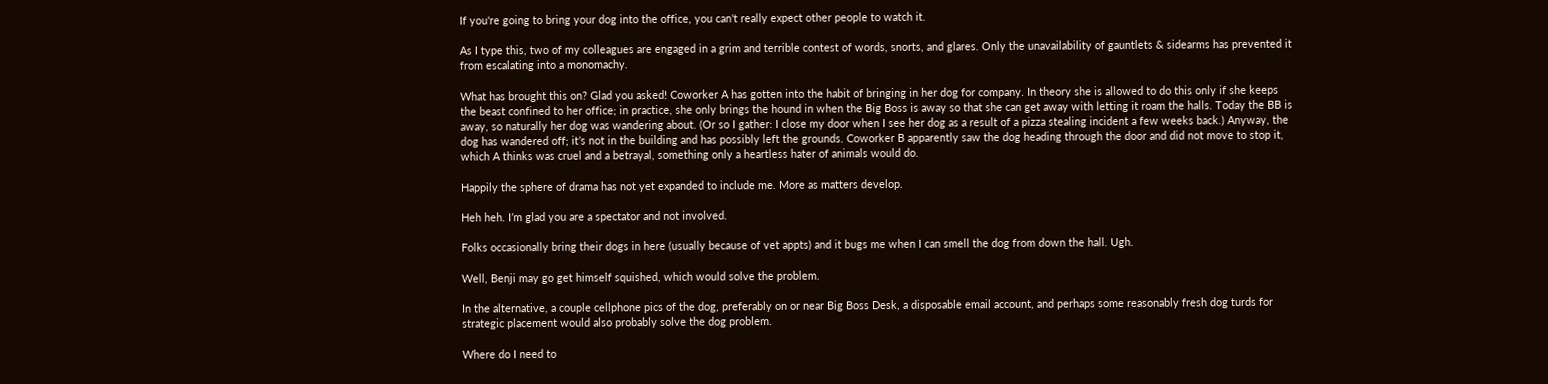If you're going to bring your dog into the office, you can't really expect other people to watch it.

As I type this, two of my colleagues are engaged in a grim and terrible contest of words, snorts, and glares. Only the unavailability of gauntlets & sidearms has prevented it from escalating into a monomachy.

What has brought this on? Glad you asked! Coworker A has gotten into the habit of bringing in her dog for company. In theory she is allowed to do this only if she keeps the beast confined to her office; in practice, she only brings the hound in when the Big Boss is away so that she can get away with letting it roam the halls. Today the BB is away, so naturally her dog was wandering about. (Or so I gather: I close my door when I see her dog as a result of a pizza stealing incident a few weeks back.) Anyway, the dog has wandered off; it’s not in the building and has possibly left the grounds. Coworker B apparently saw the dog heading through the door and did not move to stop it, which A thinks was cruel and a betrayal, something only a heartless hater of animals would do.

Happily the sphere of drama has not yet expanded to include me. More as matters develop.

Heh heh. I’m glad you are a spectator and not involved.

Folks occasionally bring their dogs in here (usually because of vet appts) and it bugs me when I can smell the dog from down the hall. Ugh.

Well, Benji may go get himself squished, which would solve the problem.

In the alternative, a couple cellphone pics of the dog, preferably on or near Big Boss Desk, a disposable email account, and perhaps some reasonably fresh dog turds for strategic placement would also probably solve the dog problem.

Where do I need to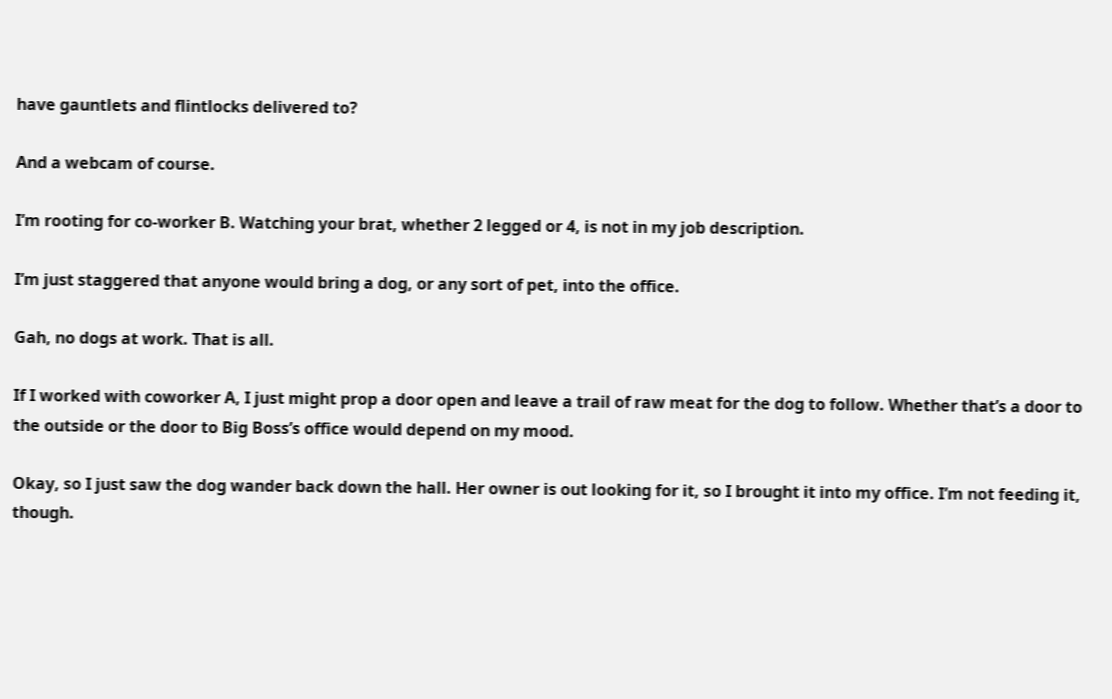have gauntlets and flintlocks delivered to?

And a webcam of course.

I’m rooting for co-worker B. Watching your brat, whether 2 legged or 4, is not in my job description.

I’m just staggered that anyone would bring a dog, or any sort of pet, into the office.

Gah, no dogs at work. That is all.

If I worked with coworker A, I just might prop a door open and leave a trail of raw meat for the dog to follow. Whether that’s a door to the outside or the door to Big Boss’s office would depend on my mood.

Okay, so I just saw the dog wander back down the hall. Her owner is out looking for it, so I brought it into my office. I’m not feeding it, though.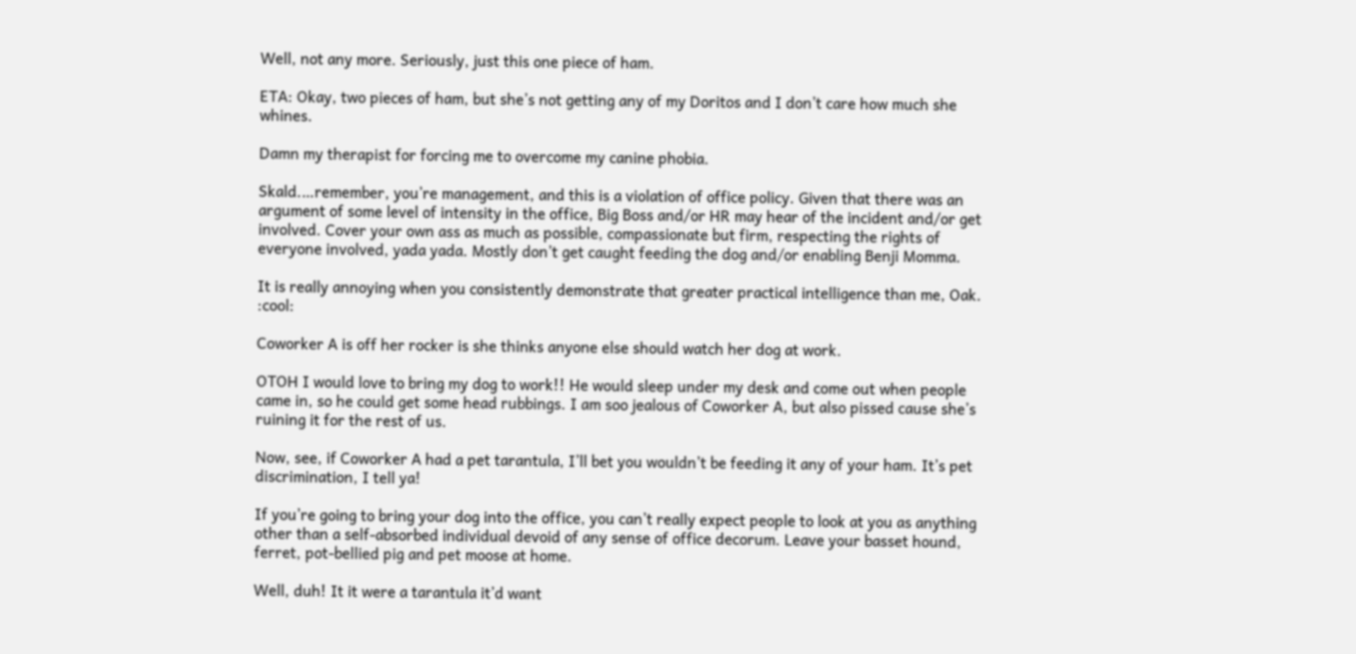Well, not any more. Seriously, just this one piece of ham.

ETA: Okay, two pieces of ham, but she’s not getting any of my Doritos and I don’t care how much she whines.

Damn my therapist for forcing me to overcome my canine phobia.

Skald.…remember, you’re management, and this is a violation of office policy. Given that there was an argument of some level of intensity in the office, Big Boss and/or HR may hear of the incident and/or get involved. Cover your own ass as much as possible, compassionate but firm, respecting the rights of everyone involved, yada yada. Mostly don’t get caught feeding the dog and/or enabling Benji Momma.

It is really annoying when you consistently demonstrate that greater practical intelligence than me, Oak. :cool:

Coworker A is off her rocker is she thinks anyone else should watch her dog at work.

OTOH I would love to bring my dog to work!! He would sleep under my desk and come out when people came in, so he could get some head rubbings. I am soo jealous of Coworker A, but also pissed cause she’s ruining it for the rest of us.

Now, see, if Coworker A had a pet tarantula, I’ll bet you wouldn’t be feeding it any of your ham. It’s pet discrimination, I tell ya!

If you’re going to bring your dog into the office, you can’t really expect people to look at you as anything other than a self-absorbed individual devoid of any sense of office decorum. Leave your basset hound, ferret, pot-bellied pig and pet moose at home.

Well, duh! It it were a tarantula it’d want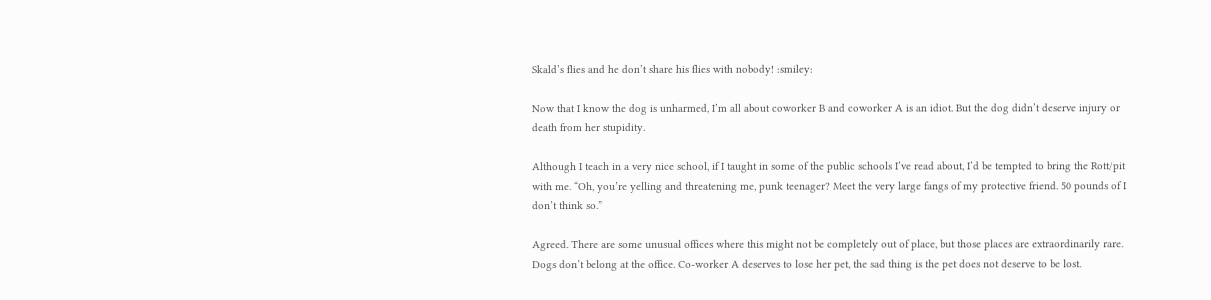Skald’s flies and he don’t share his flies with nobody! :smiley:

Now that I know the dog is unharmed, I’m all about coworker B and coworker A is an idiot. But the dog didn’t deserve injury or death from her stupidity.

Although I teach in a very nice school, if I taught in some of the public schools I’ve read about, I’d be tempted to bring the Rott/pit with me. “Oh, you’re yelling and threatening me, punk teenager? Meet the very large fangs of my protective friend. 50 pounds of I don’t think so.”

Agreed. There are some unusual offices where this might not be completely out of place, but those places are extraordinarily rare. Dogs don’t belong at the office. Co-worker A deserves to lose her pet, the sad thing is the pet does not deserve to be lost.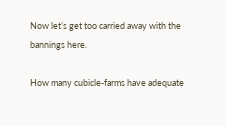Now let’s get too carried away with the bannings here.

How many cubicle-farms have adequate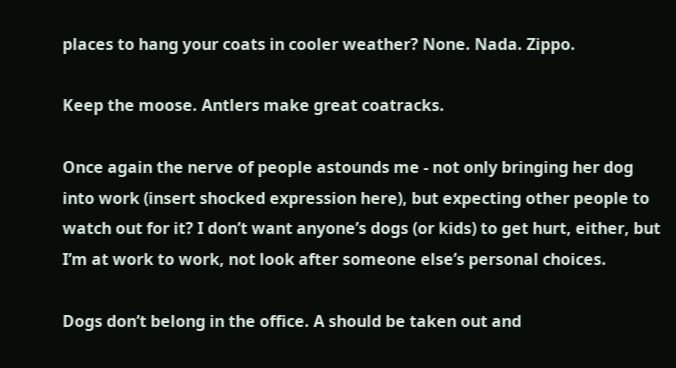places to hang your coats in cooler weather? None. Nada. Zippo.

Keep the moose. Antlers make great coatracks.

Once again the nerve of people astounds me - not only bringing her dog into work (insert shocked expression here), but expecting other people to watch out for it? I don’t want anyone’s dogs (or kids) to get hurt, either, but I’m at work to work, not look after someone else’s personal choices.

Dogs don’t belong in the office. A should be taken out and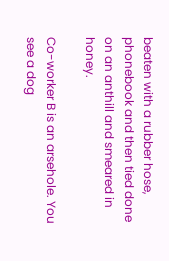beaten with a rubber hose, phonebook and then tied done on an anthill and smeared in honey.

Co-worker B is an arsehole. You see a dog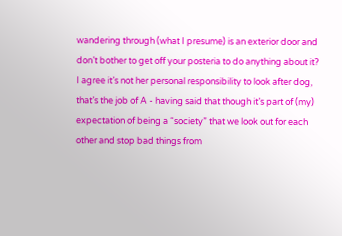wandering through (what I presume) is an exterior door and don’t bother to get off your posteria to do anything about it? I agree it’s not her personal responsibility to look after dog, that’s the job of A - having said that though it’s part of (my) expectation of being a “society” that we look out for each other and stop bad things from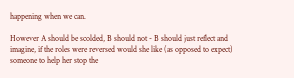happening when we can.

However A should be scolded, B should not - B should just reflect and imagine, if the roles were reversed would she like (as opposed to expect) someone to help her stop the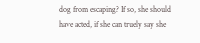dog from escaping? If so, she should have acted, if she can truely say she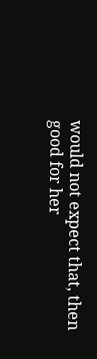would not expect that, then good for her